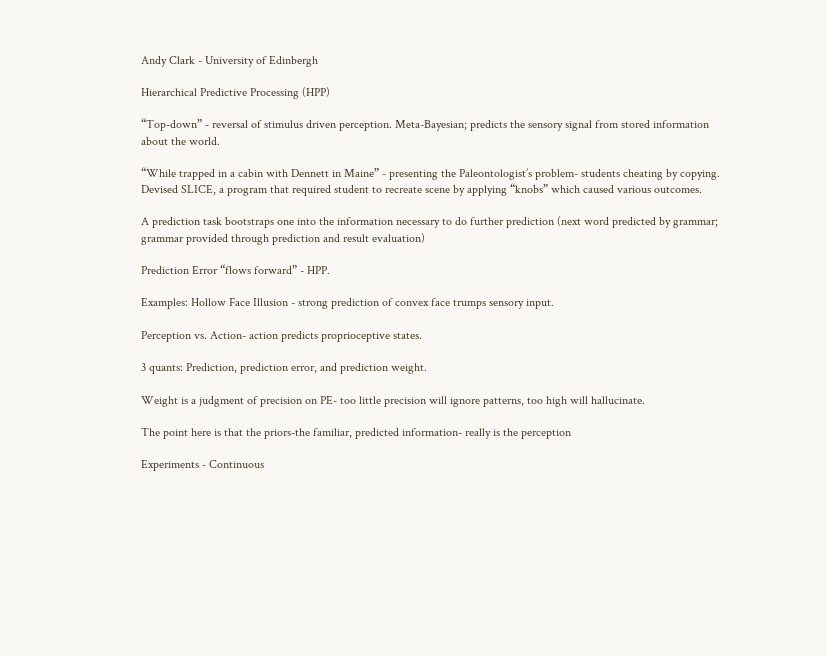Andy Clark - University of Edinbergh

Hierarchical Predictive Processing (HPP)

“Top-down” - reversal of stimulus driven perception. Meta-Bayesian; predicts the sensory signal from stored information about the world.

“While trapped in a cabin with Dennett in Maine” - presenting the Paleontologist’s problem- students cheating by copying. Devised SLICE, a program that required student to recreate scene by applying “knobs” which caused various outcomes.

A prediction task bootstraps one into the information necessary to do further prediction (next word predicted by grammar; grammar provided through prediction and result evaluation)

Prediction Error “flows forward” - HPP.

Examples: Hollow Face Illusion - strong prediction of convex face trumps sensory input.

Perception vs. Action- action predicts proprioceptive states.

3 quants: Prediction, prediction error, and prediction weight.

Weight is a judgment of precision on PE- too little precision will ignore patterns, too high will hallucinate.

The point here is that the priors-the familiar, predicted information- really is the perception

Experiments - Continuous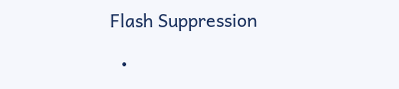Flash Suppression

  •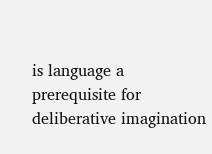is language a prerequisite for deliberative imagination